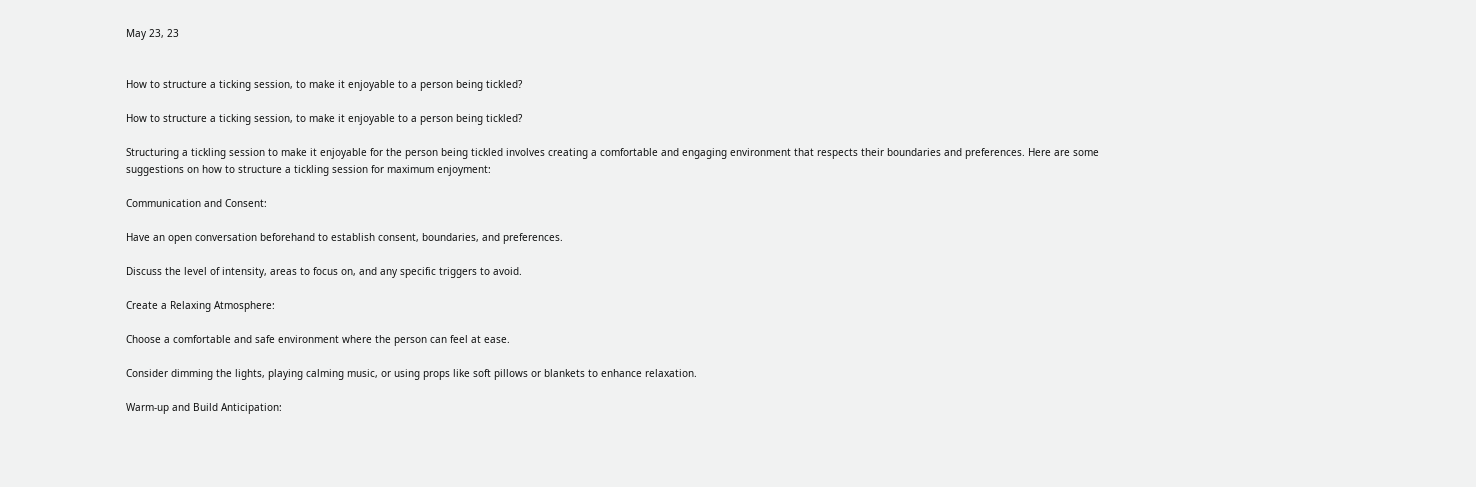May 23, 23


How to structure a ticking session, to make it enjoyable to a person being tickled?

How to structure a ticking session, to make it enjoyable to a person being tickled?

Structuring a tickling session to make it enjoyable for the person being tickled involves creating a comfortable and engaging environment that respects their boundaries and preferences. Here are some suggestions on how to structure a tickling session for maximum enjoyment:

Communication and Consent:

Have an open conversation beforehand to establish consent, boundaries, and preferences.

Discuss the level of intensity, areas to focus on, and any specific triggers to avoid.

Create a Relaxing Atmosphere:

Choose a comfortable and safe environment where the person can feel at ease.

Consider dimming the lights, playing calming music, or using props like soft pillows or blankets to enhance relaxation.

Warm-up and Build Anticipation: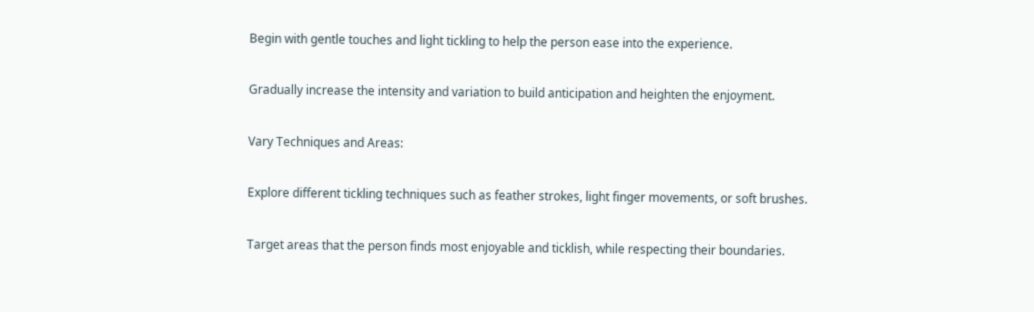Begin with gentle touches and light tickling to help the person ease into the experience.

Gradually increase the intensity and variation to build anticipation and heighten the enjoyment.

Vary Techniques and Areas:

Explore different tickling techniques such as feather strokes, light finger movements, or soft brushes.

Target areas that the person finds most enjoyable and ticklish, while respecting their boundaries.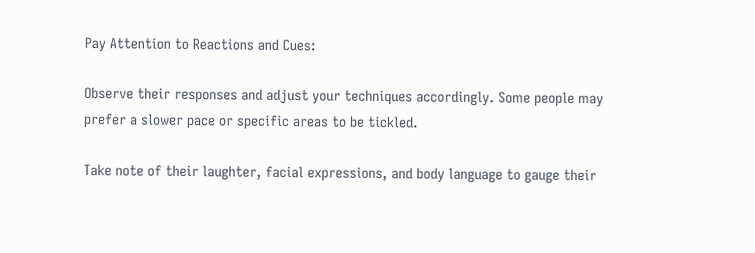Pay Attention to Reactions and Cues:

Observe their responses and adjust your techniques accordingly. Some people may prefer a slower pace or specific areas to be tickled.

Take note of their laughter, facial expressions, and body language to gauge their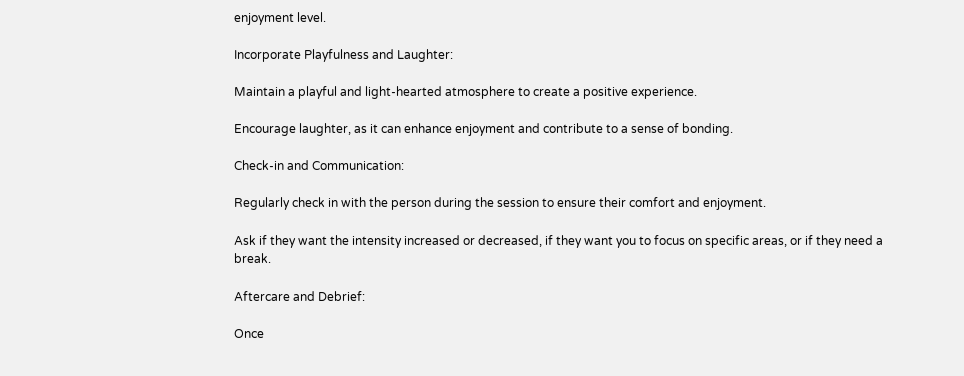enjoyment level.

Incorporate Playfulness and Laughter:

Maintain a playful and light-hearted atmosphere to create a positive experience.

Encourage laughter, as it can enhance enjoyment and contribute to a sense of bonding.

Check-in and Communication:

Regularly check in with the person during the session to ensure their comfort and enjoyment.

Ask if they want the intensity increased or decreased, if they want you to focus on specific areas, or if they need a break.

Aftercare and Debrief:

Once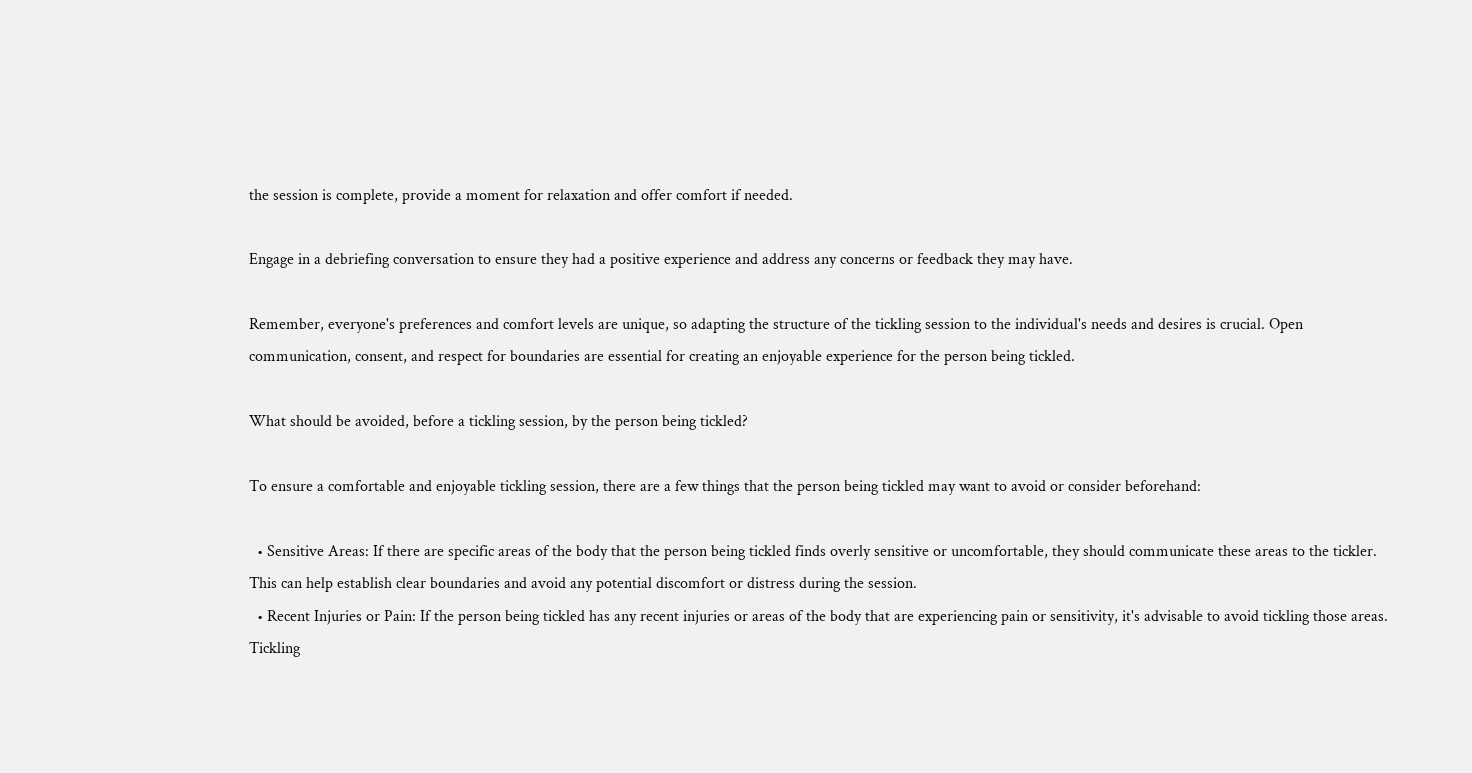the session is complete, provide a moment for relaxation and offer comfort if needed.

Engage in a debriefing conversation to ensure they had a positive experience and address any concerns or feedback they may have.

Remember, everyone's preferences and comfort levels are unique, so adapting the structure of the tickling session to the individual's needs and desires is crucial. Open communication, consent, and respect for boundaries are essential for creating an enjoyable experience for the person being tickled.

What should be avoided, before a tickling session, by the person being tickled?

To ensure a comfortable and enjoyable tickling session, there are a few things that the person being tickled may want to avoid or consider beforehand:

  • Sensitive Areas: If there are specific areas of the body that the person being tickled finds overly sensitive or uncomfortable, they should communicate these areas to the tickler. This can help establish clear boundaries and avoid any potential discomfort or distress during the session.
  • Recent Injuries or Pain: If the person being tickled has any recent injuries or areas of the body that are experiencing pain or sensitivity, it's advisable to avoid tickling those areas. Tickling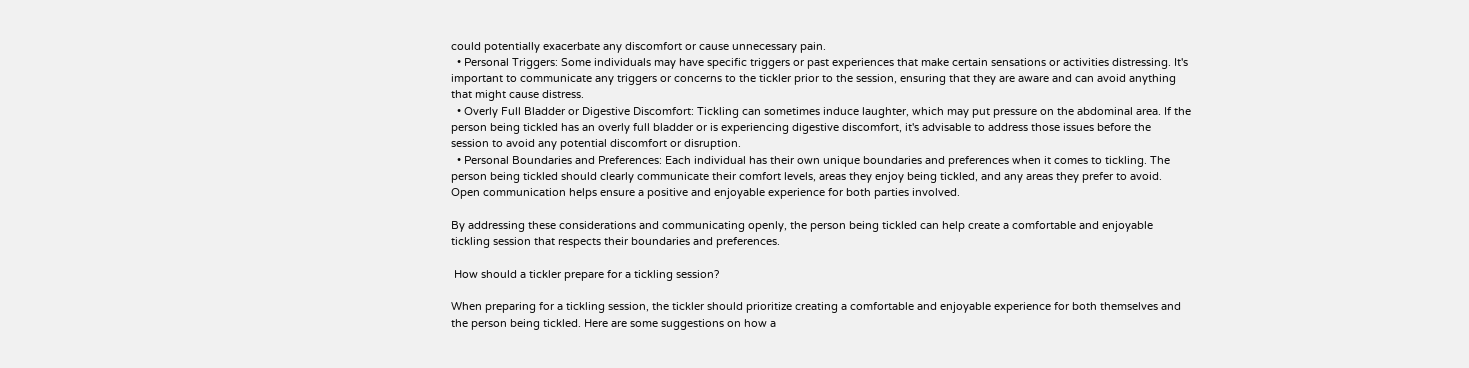could potentially exacerbate any discomfort or cause unnecessary pain.
  • Personal Triggers: Some individuals may have specific triggers or past experiences that make certain sensations or activities distressing. It's important to communicate any triggers or concerns to the tickler prior to the session, ensuring that they are aware and can avoid anything that might cause distress.
  • Overly Full Bladder or Digestive Discomfort: Tickling can sometimes induce laughter, which may put pressure on the abdominal area. If the person being tickled has an overly full bladder or is experiencing digestive discomfort, it's advisable to address those issues before the session to avoid any potential discomfort or disruption.
  • Personal Boundaries and Preferences: Each individual has their own unique boundaries and preferences when it comes to tickling. The person being tickled should clearly communicate their comfort levels, areas they enjoy being tickled, and any areas they prefer to avoid. Open communication helps ensure a positive and enjoyable experience for both parties involved.

By addressing these considerations and communicating openly, the person being tickled can help create a comfortable and enjoyable tickling session that respects their boundaries and preferences.

 How should a tickler prepare for a tickling session?

When preparing for a tickling session, the tickler should prioritize creating a comfortable and enjoyable experience for both themselves and the person being tickled. Here are some suggestions on how a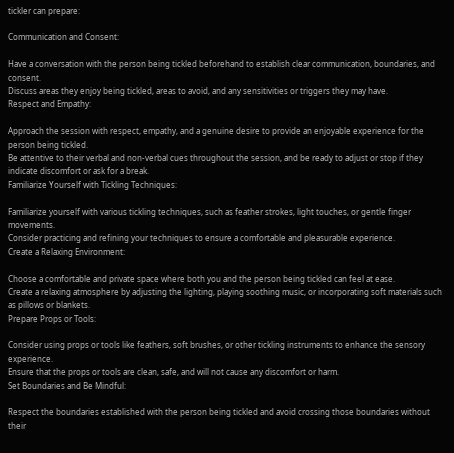tickler can prepare:

Communication and Consent:

Have a conversation with the person being tickled beforehand to establish clear communication, boundaries, and consent.
Discuss areas they enjoy being tickled, areas to avoid, and any sensitivities or triggers they may have.
Respect and Empathy:

Approach the session with respect, empathy, and a genuine desire to provide an enjoyable experience for the person being tickled.
Be attentive to their verbal and non-verbal cues throughout the session, and be ready to adjust or stop if they indicate discomfort or ask for a break.
Familiarize Yourself with Tickling Techniques:

Familiarize yourself with various tickling techniques, such as feather strokes, light touches, or gentle finger movements.
Consider practicing and refining your techniques to ensure a comfortable and pleasurable experience.
Create a Relaxing Environment:

Choose a comfortable and private space where both you and the person being tickled can feel at ease.
Create a relaxing atmosphere by adjusting the lighting, playing soothing music, or incorporating soft materials such as pillows or blankets.
Prepare Props or Tools:

Consider using props or tools like feathers, soft brushes, or other tickling instruments to enhance the sensory experience.
Ensure that the props or tools are clean, safe, and will not cause any discomfort or harm.
Set Boundaries and Be Mindful:

Respect the boundaries established with the person being tickled and avoid crossing those boundaries without their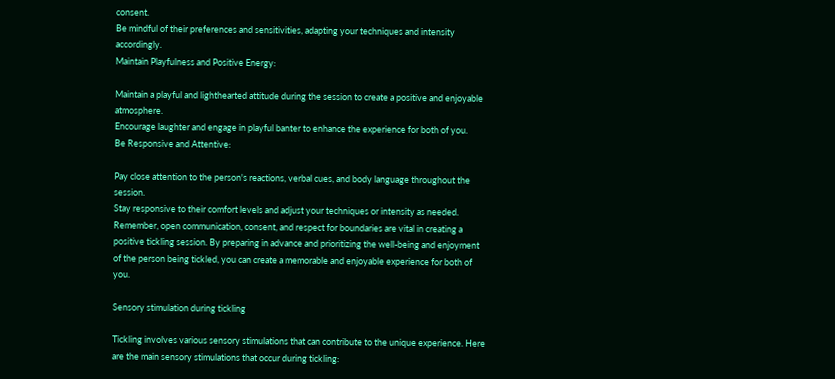consent.
Be mindful of their preferences and sensitivities, adapting your techniques and intensity accordingly.
Maintain Playfulness and Positive Energy:

Maintain a playful and lighthearted attitude during the session to create a positive and enjoyable atmosphere.
Encourage laughter and engage in playful banter to enhance the experience for both of you.
Be Responsive and Attentive:

Pay close attention to the person's reactions, verbal cues, and body language throughout the session.
Stay responsive to their comfort levels and adjust your techniques or intensity as needed.
Remember, open communication, consent, and respect for boundaries are vital in creating a positive tickling session. By preparing in advance and prioritizing the well-being and enjoyment of the person being tickled, you can create a memorable and enjoyable experience for both of you.

Sensory stimulation during tickling

Tickling involves various sensory stimulations that can contribute to the unique experience. Here are the main sensory stimulations that occur during tickling: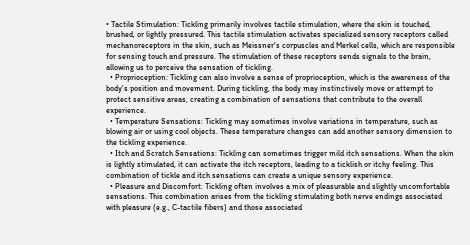• Tactile Stimulation: Tickling primarily involves tactile stimulation, where the skin is touched, brushed, or lightly pressured. This tactile stimulation activates specialized sensory receptors called mechanoreceptors in the skin, such as Meissner's corpuscles and Merkel cells, which are responsible for sensing touch and pressure. The stimulation of these receptors sends signals to the brain, allowing us to perceive the sensation of tickling.
  • Proprioception: Tickling can also involve a sense of proprioception, which is the awareness of the body's position and movement. During tickling, the body may instinctively move or attempt to protect sensitive areas, creating a combination of sensations that contribute to the overall experience.
  • Temperature Sensations: Tickling may sometimes involve variations in temperature, such as blowing air or using cool objects. These temperature changes can add another sensory dimension to the tickling experience.
  • Itch and Scratch Sensations: Tickling can sometimes trigger mild itch sensations. When the skin is lightly stimulated, it can activate the itch receptors, leading to a ticklish or itchy feeling. This combination of tickle and itch sensations can create a unique sensory experience.
  • Pleasure and Discomfort: Tickling often involves a mix of pleasurable and slightly uncomfortable sensations. This combination arises from the tickling stimulating both nerve endings associated with pleasure (e.g., C-tactile fibers) and those associated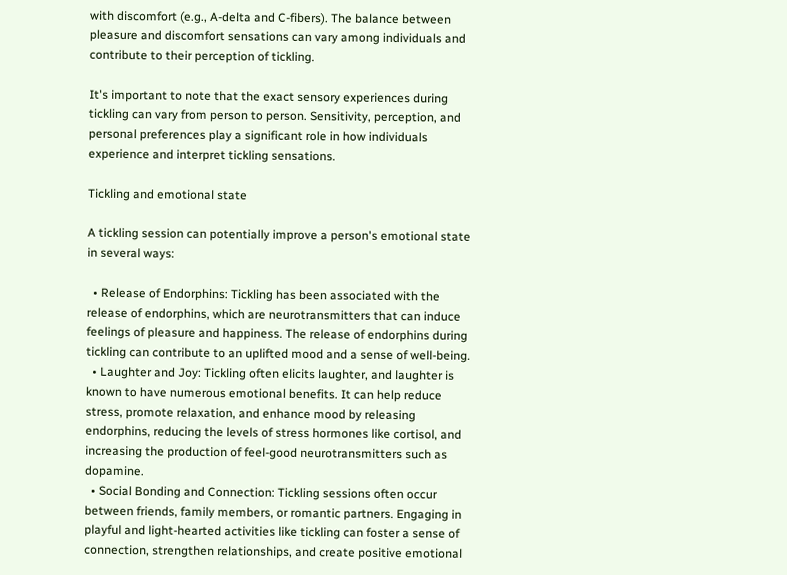with discomfort (e.g., A-delta and C-fibers). The balance between pleasure and discomfort sensations can vary among individuals and contribute to their perception of tickling.

It's important to note that the exact sensory experiences during tickling can vary from person to person. Sensitivity, perception, and personal preferences play a significant role in how individuals experience and interpret tickling sensations.

Tickling and emotional state

A tickling session can potentially improve a person's emotional state in several ways:

  • Release of Endorphins: Tickling has been associated with the release of endorphins, which are neurotransmitters that can induce feelings of pleasure and happiness. The release of endorphins during tickling can contribute to an uplifted mood and a sense of well-being.
  • Laughter and Joy: Tickling often elicits laughter, and laughter is known to have numerous emotional benefits. It can help reduce stress, promote relaxation, and enhance mood by releasing endorphins, reducing the levels of stress hormones like cortisol, and increasing the production of feel-good neurotransmitters such as dopamine.
  • Social Bonding and Connection: Tickling sessions often occur between friends, family members, or romantic partners. Engaging in playful and light-hearted activities like tickling can foster a sense of connection, strengthen relationships, and create positive emotional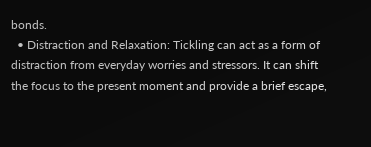bonds.
  • Distraction and Relaxation: Tickling can act as a form of distraction from everyday worries and stressors. It can shift the focus to the present moment and provide a brief escape,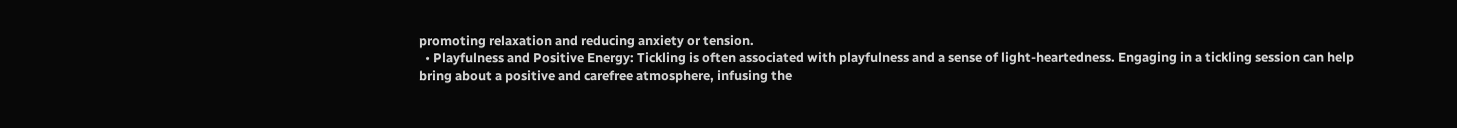promoting relaxation and reducing anxiety or tension.
  • Playfulness and Positive Energy: Tickling is often associated with playfulness and a sense of light-heartedness. Engaging in a tickling session can help bring about a positive and carefree atmosphere, infusing the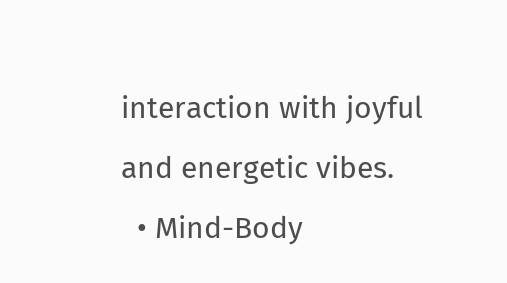interaction with joyful and energetic vibes.
  • Mind-Body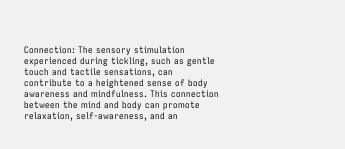Connection: The sensory stimulation experienced during tickling, such as gentle touch and tactile sensations, can contribute to a heightened sense of body awareness and mindfulness. This connection between the mind and body can promote relaxation, self-awareness, and an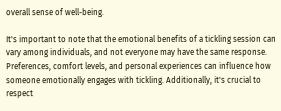overall sense of well-being.

It's important to note that the emotional benefits of a tickling session can vary among individuals, and not everyone may have the same response. Preferences, comfort levels, and personal experiences can influence how someone emotionally engages with tickling. Additionally, it's crucial to respect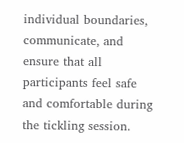individual boundaries, communicate, and ensure that all participants feel safe and comfortable during the tickling session.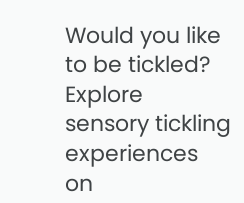Would you like to be tickled? Explore sensory tickling experiences on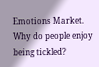Emotions Market. Why do people enjoy being tickled?